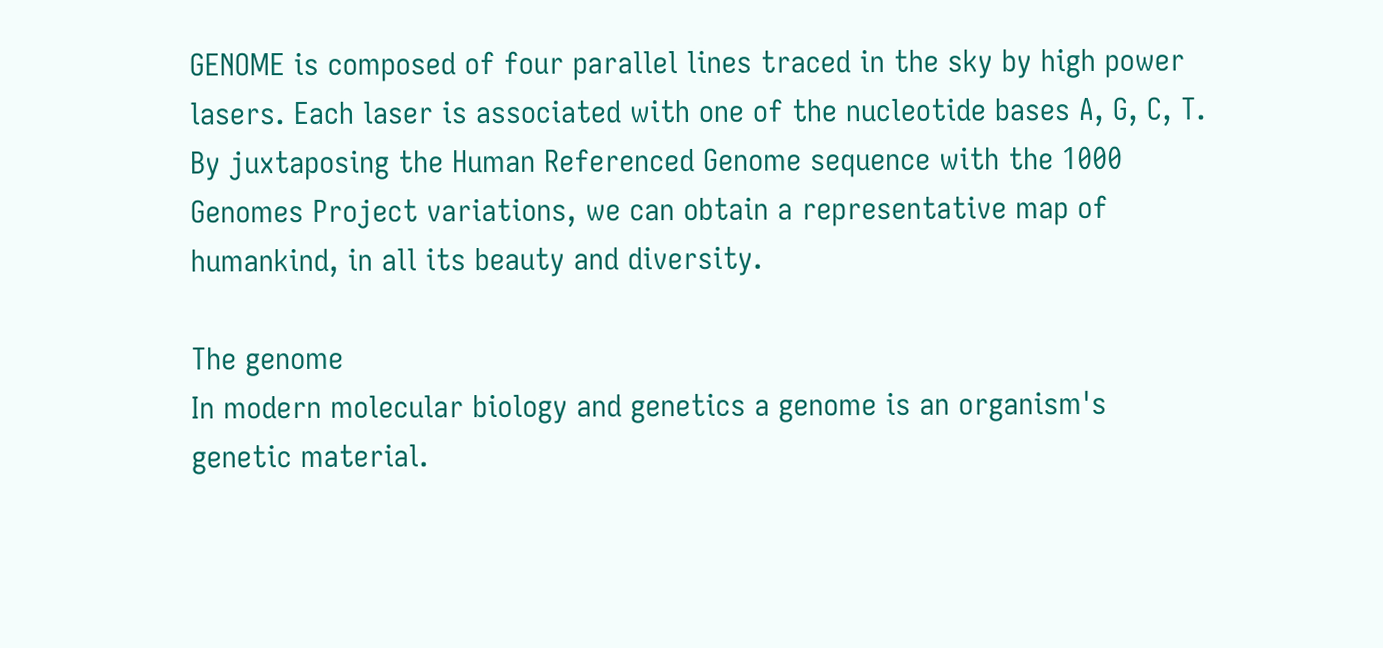GENOME is composed of four parallel lines traced in the sky by high power lasers. Each laser is associated with one of the nucleotide bases A, G, C, T. By juxtaposing the Human Referenced Genome sequence with the 1000 Genomes Project variations, we can obtain a representative map of humankind, in all its beauty and diversity.

The genome
In modern molecular biology and genetics a genome is an organism's genetic material.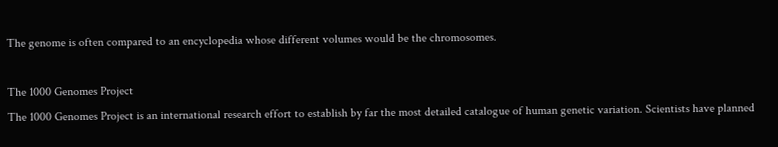The genome is often compared to an encyclopedia whose different volumes would be the chromosomes.

The 1000 Genomes Project
The 1000 Genomes Project is an international research effort to establish by far the most detailed catalogue of human genetic variation. Scientists have planned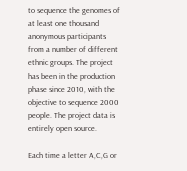to sequence the genomes of at least one thousand anonymous participants from a number of different ethnic groups. The project has been in the production phase since 2010, with the objective to sequence 2000 people. The project data is entirely open source.

Each time a letter A,C,G or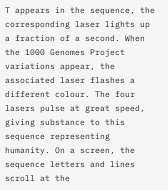T appears in the sequence, the corresponding laser lights up a fraction of a second. When the 1000 Genomes Project variations appear, the associated laser flashes a different colour. The four lasers pulse at great speed, giving substance to this sequence representing humanity. On a screen, the sequence letters and lines scroll at the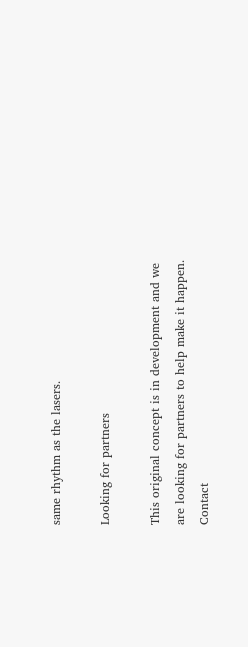same rhythm as the lasers.

Looking for partners

This original concept is in development and we are looking for partners to help make it happen. Contact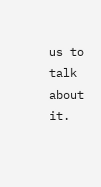us to talk about it.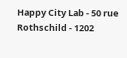Happy City Lab - 50 rue Rothschild - 1202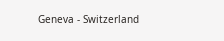Geneva - Switzerland